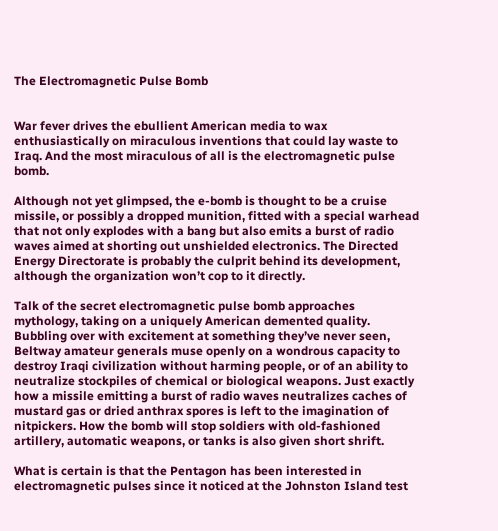The Electromagnetic Pulse Bomb


War fever drives the ebullient American media to wax enthusiastically on miraculous inventions that could lay waste to Iraq. And the most miraculous of all is the electromagnetic pulse bomb.

Although not yet glimpsed, the e-bomb is thought to be a cruise missile, or possibly a dropped munition, fitted with a special warhead that not only explodes with a bang but also emits a burst of radio waves aimed at shorting out unshielded electronics. The Directed Energy Directorate is probably the culprit behind its development, although the organization won’t cop to it directly.

Talk of the secret electromagnetic pulse bomb approaches mythology, taking on a uniquely American demented quality. Bubbling over with excitement at something they’ve never seen, Beltway amateur generals muse openly on a wondrous capacity to destroy Iraqi civilization without harming people, or of an ability to neutralize stockpiles of chemical or biological weapons. Just exactly how a missile emitting a burst of radio waves neutralizes caches of mustard gas or dried anthrax spores is left to the imagination of nitpickers. How the bomb will stop soldiers with old-fashioned artillery, automatic weapons, or tanks is also given short shrift.

What is certain is that the Pentagon has been interested in electromagnetic pulses since it noticed at the Johnston Island test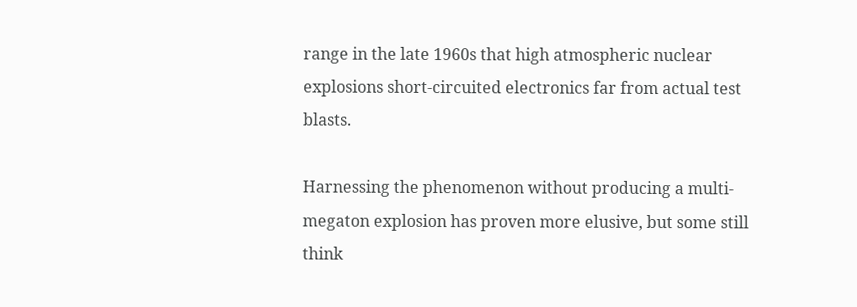range in the late 1960s that high atmospheric nuclear explosions short-circuited electronics far from actual test blasts.

Harnessing the phenomenon without producing a multi-megaton explosion has proven more elusive, but some still think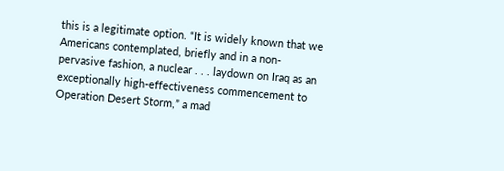this is a legitimate option. “It is widely known that we Americans contemplated, briefly and in a non-pervasive fashion, a nuclear . . . laydown on Iraq as an exceptionally high-effectiveness commencement to Operation Desert Storm,” a mad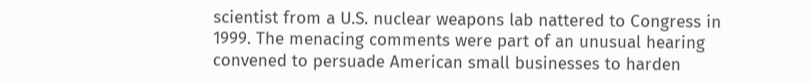scientist from a U.S. nuclear weapons lab nattered to Congress in 1999. The menacing comments were part of an unusual hearing convened to persuade American small businesses to harden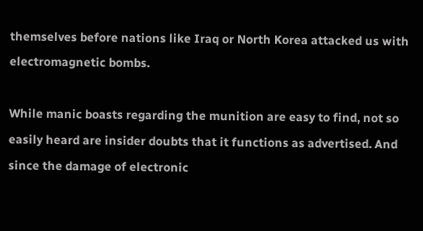themselves before nations like Iraq or North Korea attacked us with electromagnetic bombs.

While manic boasts regarding the munition are easy to find, not so easily heard are insider doubts that it functions as advertised. And since the damage of electronic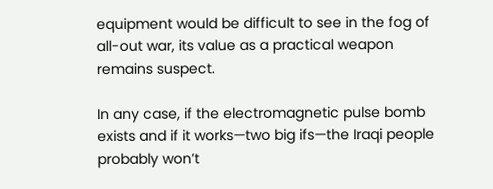equipment would be difficult to see in the fog of all-out war, its value as a practical weapon remains suspect.

In any case, if the electromagnetic pulse bomb exists and if it works—two big ifs—the Iraqi people probably won’t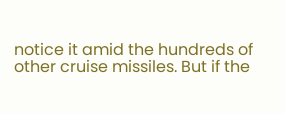notice it amid the hundreds of other cruise missiles. But if the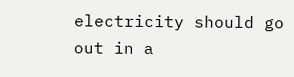electricity should go out in a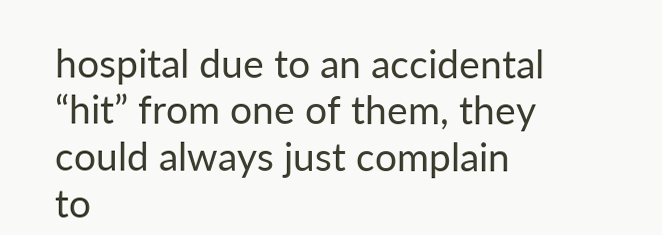hospital due to an accidental “hit” from one of them, they could always just complain to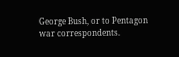George Bush, or to Pentagon war correspondents.